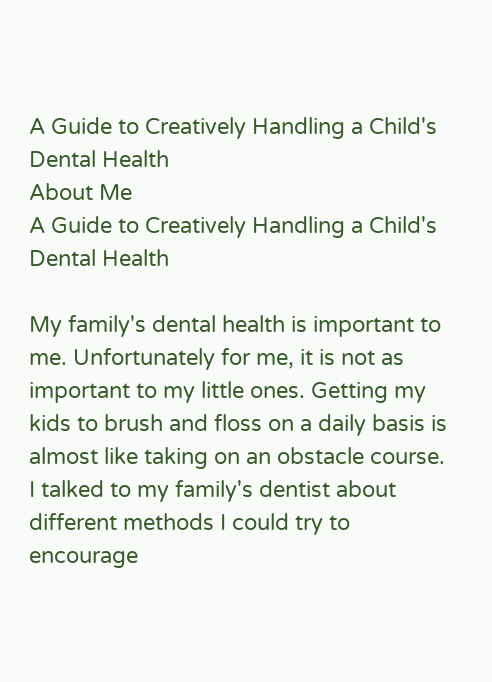A Guide to Creatively Handling a Child's Dental Health
About Me
A Guide to Creatively Handling a Child's Dental Health

My family's dental health is important to me. Unfortunately for me, it is not as important to my little ones. Getting my kids to brush and floss on a daily basis is almost like taking on an obstacle course. I talked to my family's dentist about different methods I could try to encourage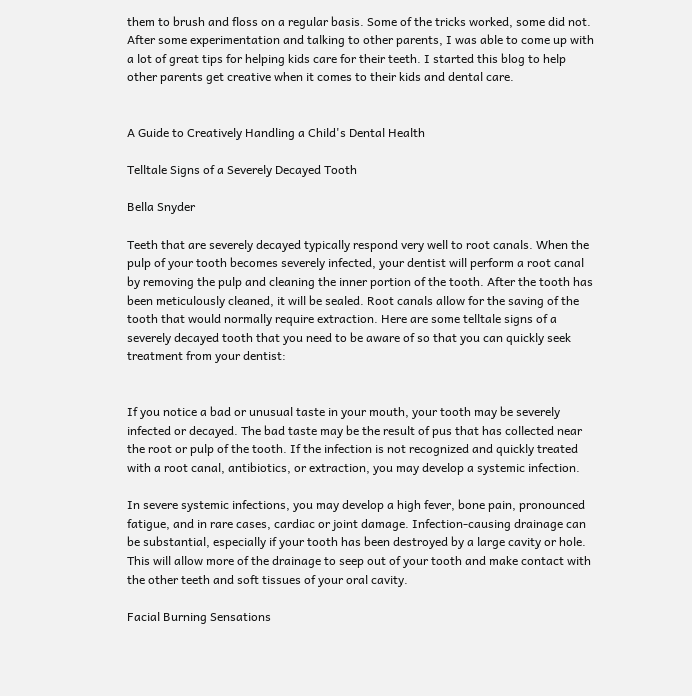them to brush and floss on a regular basis. Some of the tricks worked, some did not. After some experimentation and talking to other parents, I was able to come up with a lot of great tips for helping kids care for their teeth. I started this blog to help other parents get creative when it comes to their kids and dental care.


A Guide to Creatively Handling a Child's Dental Health

Telltale Signs of a Severely Decayed Tooth

Bella Snyder

Teeth that are severely decayed typically respond very well to root canals. When the pulp of your tooth becomes severely infected, your dentist will perform a root canal by removing the pulp and cleaning the inner portion of the tooth. After the tooth has been meticulously cleaned, it will be sealed. Root canals allow for the saving of the tooth that would normally require extraction. Here are some telltale signs of a severely decayed tooth that you need to be aware of so that you can quickly seek treatment from your dentist:


If you notice a bad or unusual taste in your mouth, your tooth may be severely infected or decayed. The bad taste may be the result of pus that has collected near the root or pulp of the tooth. If the infection is not recognized and quickly treated with a root canal, antibiotics, or extraction, you may develop a systemic infection.

In severe systemic infections, you may develop a high fever, bone pain, pronounced fatigue, and in rare cases, cardiac or joint damage. Infection-causing drainage can be substantial, especially if your tooth has been destroyed by a large cavity or hole. This will allow more of the drainage to seep out of your tooth and make contact with the other teeth and soft tissues of your oral cavity.

Facial Burning Sensations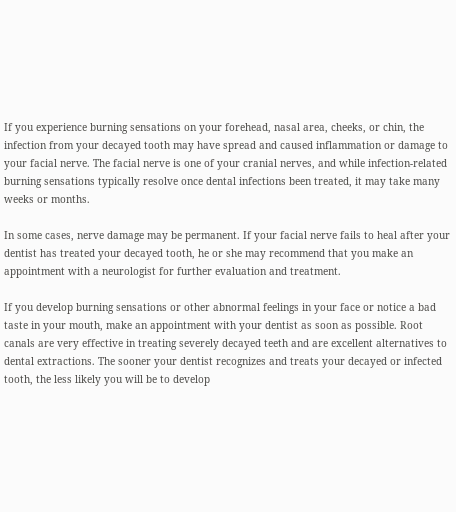If you experience burning sensations on your forehead, nasal area, cheeks, or chin, the infection from your decayed tooth may have spread and caused inflammation or damage to your facial nerve. The facial nerve is one of your cranial nerves, and while infection-related burning sensations typically resolve once dental infections been treated, it may take many weeks or months.

In some cases, nerve damage may be permanent. If your facial nerve fails to heal after your dentist has treated your decayed tooth, he or she may recommend that you make an appointment with a neurologist for further evaluation and treatment.

If you develop burning sensations or other abnormal feelings in your face or notice a bad taste in your mouth, make an appointment with your dentist as soon as possible. Root canals are very effective in treating severely decayed teeth and are excellent alternatives to dental extractions. The sooner your dentist recognizes and treats your decayed or infected tooth, the less likely you will be to develop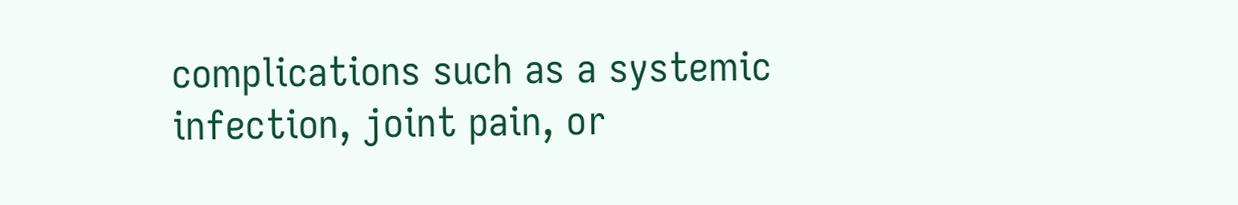complications such as a systemic infection, joint pain, or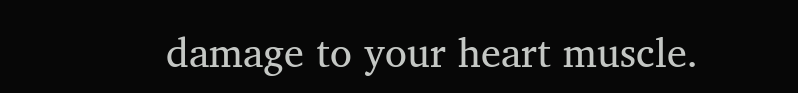damage to your heart muscle.